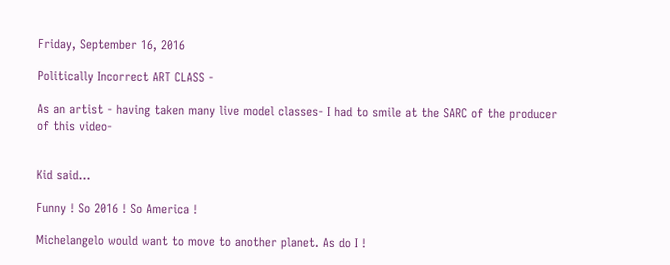Friday, September 16, 2016

Politically Incorrect ART CLASS -

As an artist - having taken many live model classes- I had to smile at the SARC of the producer of this video-


Kid said...

Funny ! So 2016 ! So America !

Michelangelo would want to move to another planet. As do I !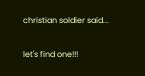christian soldier said...

let's find one!!!